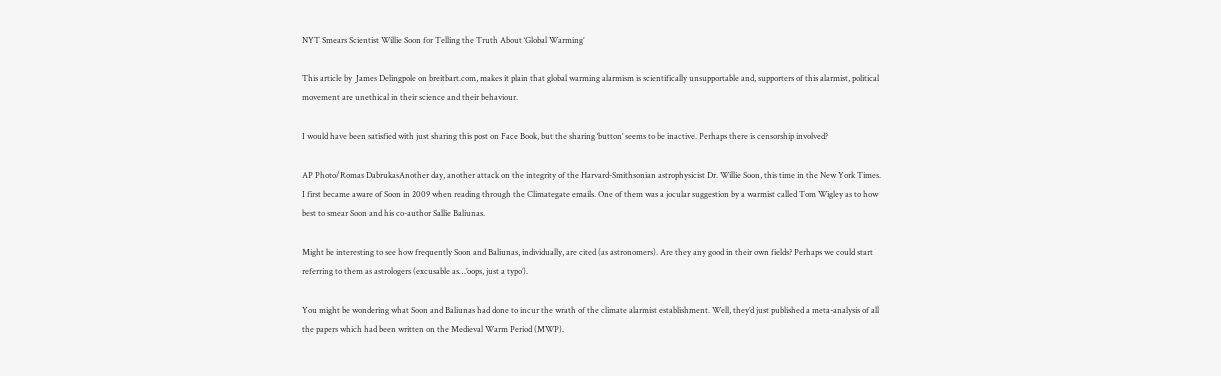NYT Smears Scientist Willie Soon for Telling the Truth About ‘Global Warming’

This article by  James Delingpole on breitbart.com, makes it plain that global warming alarmism is scientifically unsupportable and, supporters of this alarmist, political movement are unethical in their science and their behaviour.

I would have been satisfied with just sharing this post on Face Book, but the sharing ‘button’ seems to be inactive. Perhaps there is censorship involved?

AP Photo/Romas DabrukasAnother day, another attack on the integrity of the Harvard-Smithsonian astrophysicist Dr. Willie Soon, this time in the New York Times.
I first became aware of Soon in 2009 when reading through the Climategate emails. One of them was a jocular suggestion by a warmist called Tom Wigley as to how best to smear Soon and his co-author Sallie Baliunas.

Might be interesting to see how frequently Soon and Baliunas, individually, are cited (as astronomers). Are they any good in their own fields? Perhaps we could start referring to them as astrologers (excusable as…’oops, just a typo’).

You might be wondering what Soon and Baliunas had done to incur the wrath of the climate alarmist establishment. Well, they’d just published a meta-analysis of all the papers which had been written on the Medieval Warm Period (MWP).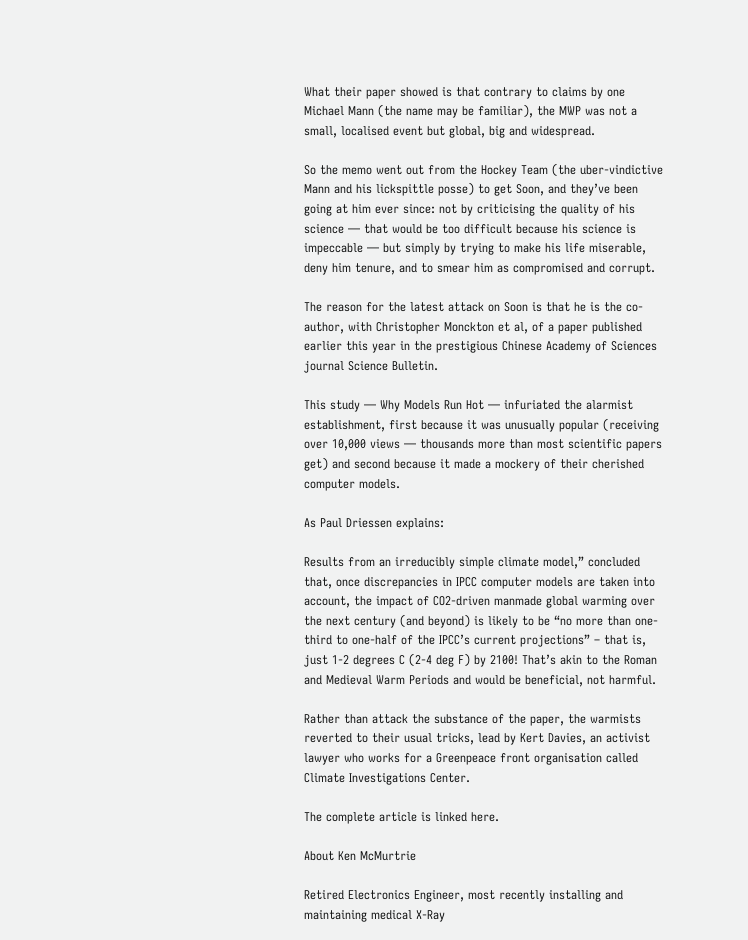What their paper showed is that contrary to claims by one Michael Mann (the name may be familiar), the MWP was not a small, localised event but global, big and widespread.

So the memo went out from the Hockey Team (the uber-vindictive Mann and his lickspittle posse) to get Soon, and they’ve been going at him ever since: not by criticising the quality of his science — that would be too difficult because his science is impeccable — but simply by trying to make his life miserable, deny him tenure, and to smear him as compromised and corrupt.

The reason for the latest attack on Soon is that he is the co-author, with Christopher Monckton et al, of a paper published earlier this year in the prestigious Chinese Academy of Sciences journal Science Bulletin.

This study — Why Models Run Hot — infuriated the alarmist establishment, first because it was unusually popular (receiving over 10,000 views — thousands more than most scientific papers get) and second because it made a mockery of their cherished computer models.

As Paul Driessen explains:

Results from an irreducibly simple climate model,” concluded that, once discrepancies in IPCC computer models are taken into account, the impact of CO2-driven manmade global warming over the next century (and beyond) is likely to be “no more than one-third to one-half of the IPCC’s current projections” – that is, just 1-2 degrees C (2-4 deg F) by 2100! That’s akin to the Roman and Medieval Warm Periods and would be beneficial, not harmful.

Rather than attack the substance of the paper, the warmists reverted to their usual tricks, lead by Kert Davies, an activist lawyer who works for a Greenpeace front organisation called Climate Investigations Center.

The complete article is linked here.

About Ken McMurtrie

Retired Electronics Engineer, most recently installing and maintaining medical X-Ray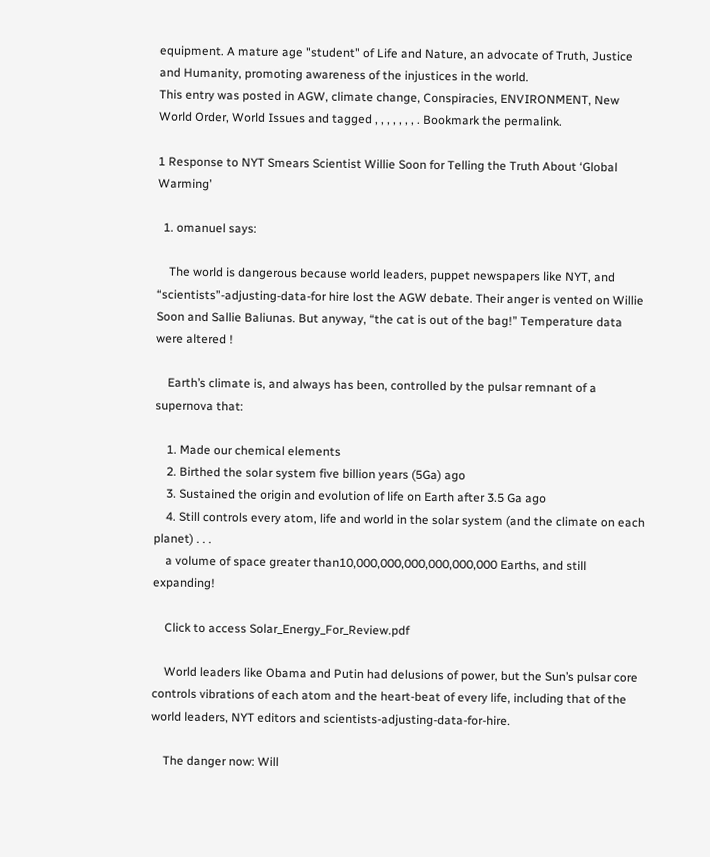equipment. A mature age "student" of Life and Nature, an advocate of Truth, Justice and Humanity, promoting awareness of the injustices in the world.
This entry was posted in AGW, climate change, Conspiracies, ENVIRONMENT, New World Order, World Issues and tagged , , , , , , , . Bookmark the permalink.

1 Response to NYT Smears Scientist Willie Soon for Telling the Truth About ‘Global Warming’

  1. omanuel says:

    The world is dangerous because world leaders, puppet newspapers like NYT, and “scientists”-adjusting-data-for hire lost the AGW debate. Their anger is vented on Willie Soon and Sallie Baliunas. But anyway, “the cat is out of the bag!” Temperature data were altered !

    Earth’s climate is, and always has been, controlled by the pulsar remnant of a supernova that:

    1. Made our chemical elements
    2. Birthed the solar system five billion years (5Ga) ago
    3. Sustained the origin and evolution of life on Earth after 3.5 Ga ago
    4. Still controls every atom, life and world in the solar system (and the climate on each planet) . . .
    a volume of space greater than10,000,000,000,000,000,000 Earths, and still expanding!

    Click to access Solar_Energy_For_Review.pdf

    World leaders like Obama and Putin had delusions of power, but the Sun’s pulsar core controls vibrations of each atom and the heart-beat of every life, including that of the world leaders, NYT editors and scientists-adjusting-data-for-hire.

    The danger now: Will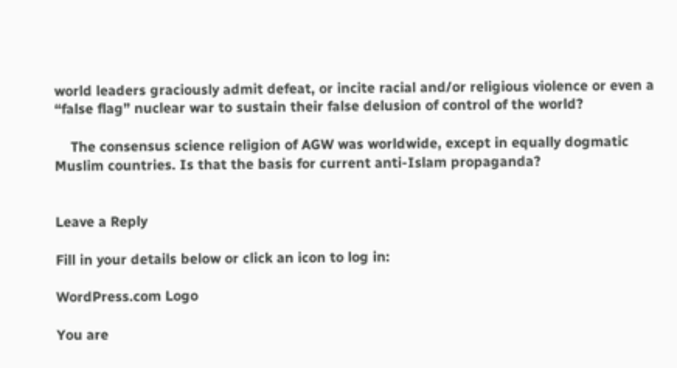world leaders graciously admit defeat, or incite racial and/or religious violence or even a “false flag” nuclear war to sustain their false delusion of control of the world?

    The consensus science religion of AGW was worldwide, except in equally dogmatic Muslim countries. Is that the basis for current anti-Islam propaganda?


Leave a Reply

Fill in your details below or click an icon to log in:

WordPress.com Logo

You are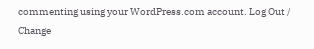commenting using your WordPress.com account. Log Out /  Change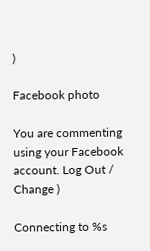)

Facebook photo

You are commenting using your Facebook account. Log Out /  Change )

Connecting to %s